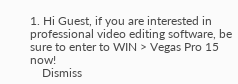1. Hi Guest, if you are interested in professional video editing software, be sure to enter to WIN > Vegas Pro 15 now!
    Dismiss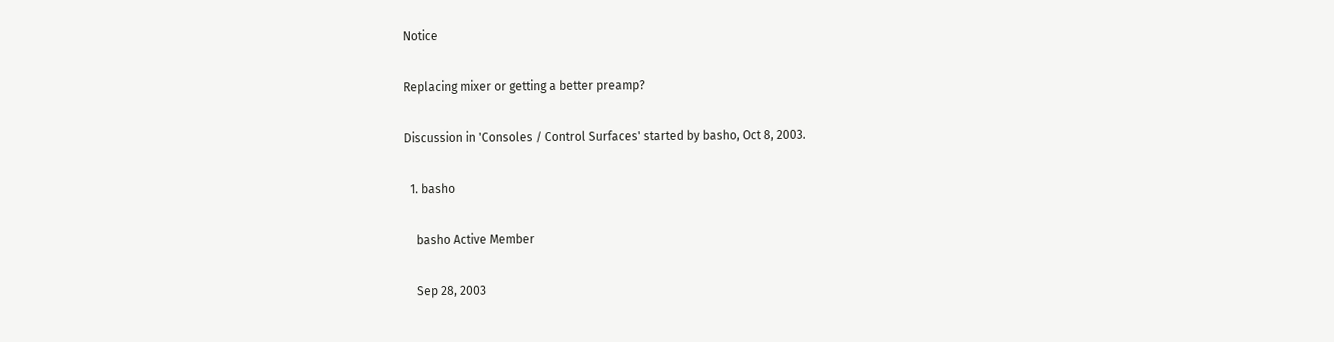Notice

Replacing mixer or getting a better preamp?

Discussion in 'Consoles / Control Surfaces' started by basho, Oct 8, 2003.

  1. basho

    basho Active Member

    Sep 28, 2003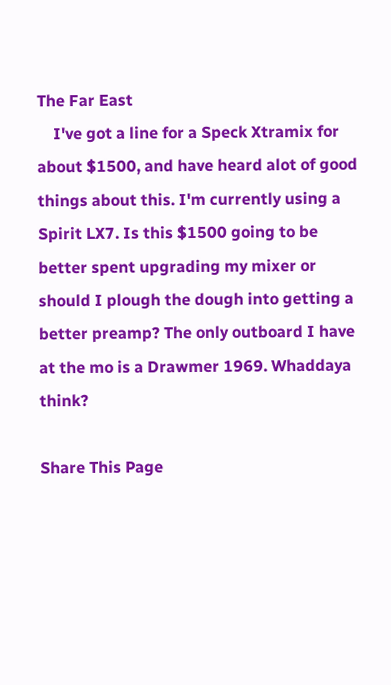The Far East
    I've got a line for a Speck Xtramix for about $1500, and have heard alot of good things about this. I'm currently using a Spirit LX7. Is this $1500 going to be better spent upgrading my mixer or should I plough the dough into getting a better preamp? The only outboard I have at the mo is a Drawmer 1969. Whaddaya think?

Share This Page